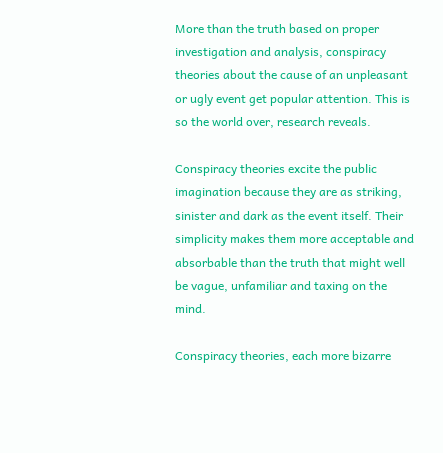More than the truth based on proper investigation and analysis, conspiracy theories about the cause of an unpleasant or ugly event get popular attention. This is so the world over, research reveals.

Conspiracy theories excite the public imagination because they are as striking, sinister and dark as the event itself. Their simplicity makes them more acceptable and absorbable than the truth that might well be vague, unfamiliar and taxing on the mind.

Conspiracy theories, each more bizarre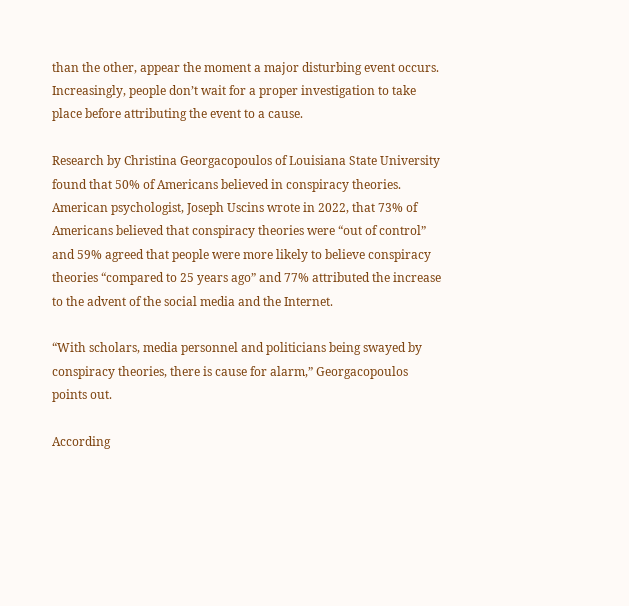than the other, appear the moment a major disturbing event occurs. Increasingly, people don’t wait for a proper investigation to take place before attributing the event to a cause.

Research by Christina Georgacopoulos of Louisiana State University found that 50% of Americans believed in conspiracy theories. American psychologist, Joseph Uscins wrote in 2022, that 73% of Americans believed that conspiracy theories were “out of control” and 59% agreed that people were more likely to believe conspiracy theories “compared to 25 years ago” and 77% attributed the increase to the advent of the social media and the Internet.

“With scholars, media personnel and politicians being swayed by conspiracy theories, there is cause for alarm,” Georgacopoulos points out.

According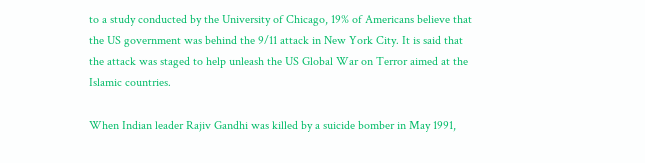to a study conducted by the University of Chicago, 19% of Americans believe that the US government was behind the 9/11 attack in New York City. It is said that the attack was staged to help unleash the US Global War on Terror aimed at the Islamic countries.

When Indian leader Rajiv Gandhi was killed by a suicide bomber in May 1991,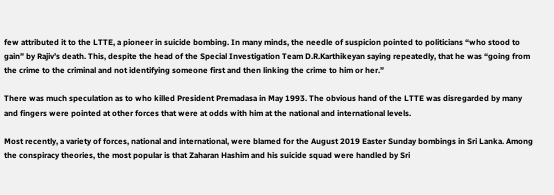few attributed it to the LTTE, a pioneer in suicide bombing. In many minds, the needle of suspicion pointed to politicians “who stood to gain” by Rajiv’s death. This, despite the head of the Special Investigation Team D.R.Karthikeyan saying repeatedly, that he was “going from the crime to the criminal and not identifying someone first and then linking the crime to him or her.”

There was much speculation as to who killed President Premadasa in May 1993. The obvious hand of the LTTE was disregarded by many and fingers were pointed at other forces that were at odds with him at the national and international levels.

Most recently, a variety of forces, national and international, were blamed for the August 2019 Easter Sunday bombings in Sri Lanka. Among the conspiracy theories, the most popular is that Zaharan Hashim and his suicide squad were handled by Sri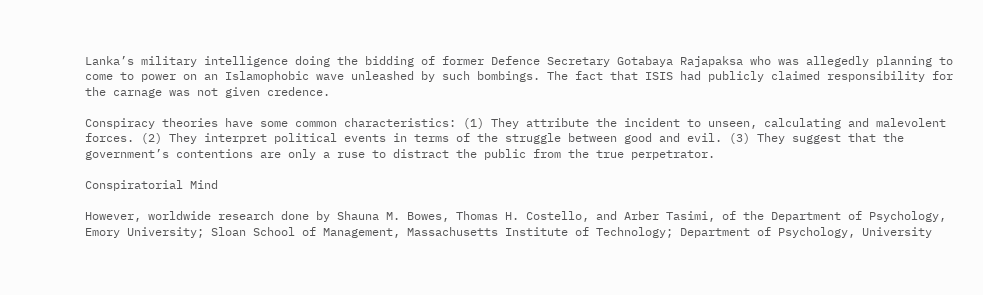Lanka’s military intelligence doing the bidding of former Defence Secretary Gotabaya Rajapaksa who was allegedly planning to come to power on an Islamophobic wave unleashed by such bombings. The fact that ISIS had publicly claimed responsibility for the carnage was not given credence.

Conspiracy theories have some common characteristics: (1) They attribute the incident to unseen, calculating and malevolent forces. (2) They interpret political events in terms of the struggle between good and evil. (3) They suggest that the government’s contentions are only a ruse to distract the public from the true perpetrator.

Conspiratorial Mind

However, worldwide research done by Shauna M. Bowes, Thomas H. Costello, and Arber Tasimi, of the Department of Psychology, Emory University; Sloan School of Management, Massachusetts Institute of Technology; Department of Psychology, University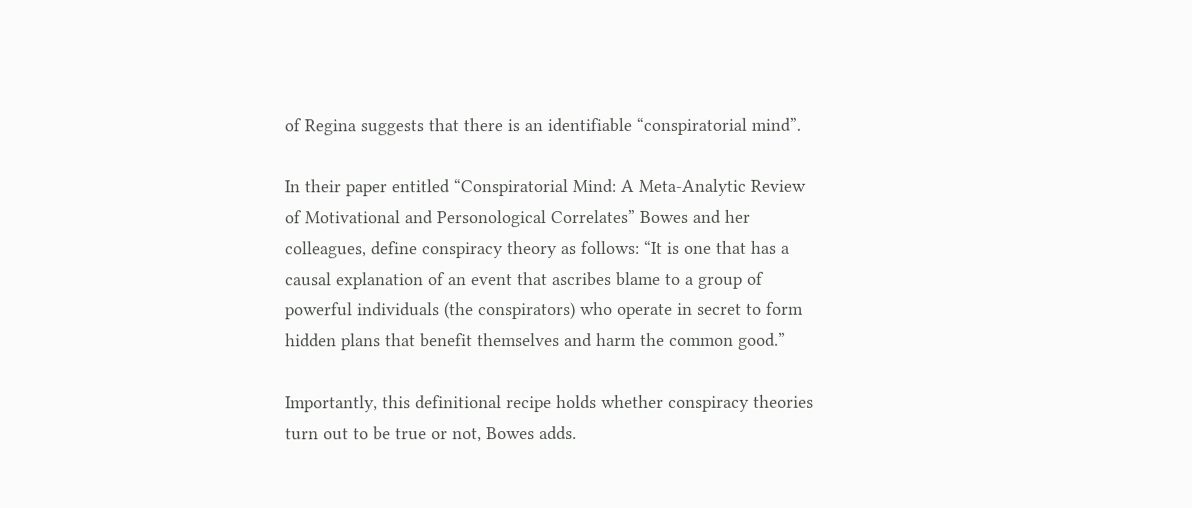of Regina suggests that there is an identifiable “conspiratorial mind”.

In their paper entitled “Conspiratorial Mind: A Meta-Analytic Review of Motivational and Personological Correlates” Bowes and her colleagues, define conspiracy theory as follows: “It is one that has a causal explanation of an event that ascribes blame to a group of powerful individuals (the conspirators) who operate in secret to form hidden plans that benefit themselves and harm the common good.”

Importantly, this definitional recipe holds whether conspiracy theories turn out to be true or not, Bowes adds.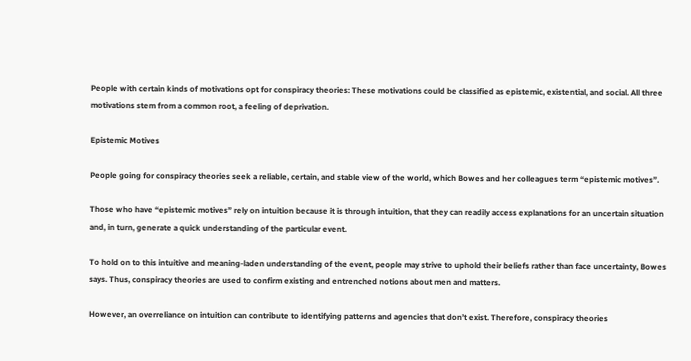People with certain kinds of motivations opt for conspiracy theories: These motivations could be classified as epistemic, existential, and social. All three motivations stem from a common root, a feeling of deprivation.

Epistemic Motives

People going for conspiracy theories seek a reliable, certain, and stable view of the world, which Bowes and her colleagues term “epistemic motives”.

Those who have “epistemic motives” rely on intuition because it is through intuition, that they can readily access explanations for an uncertain situation and, in turn, generate a quick understanding of the particular event.

To hold on to this intuitive and meaning-laden understanding of the event, people may strive to uphold their beliefs rather than face uncertainty, Bowes says. Thus, conspiracy theories are used to confirm existing and entrenched notions about men and matters.

However, an overreliance on intuition can contribute to identifying patterns and agencies that don’t exist. Therefore, conspiracy theories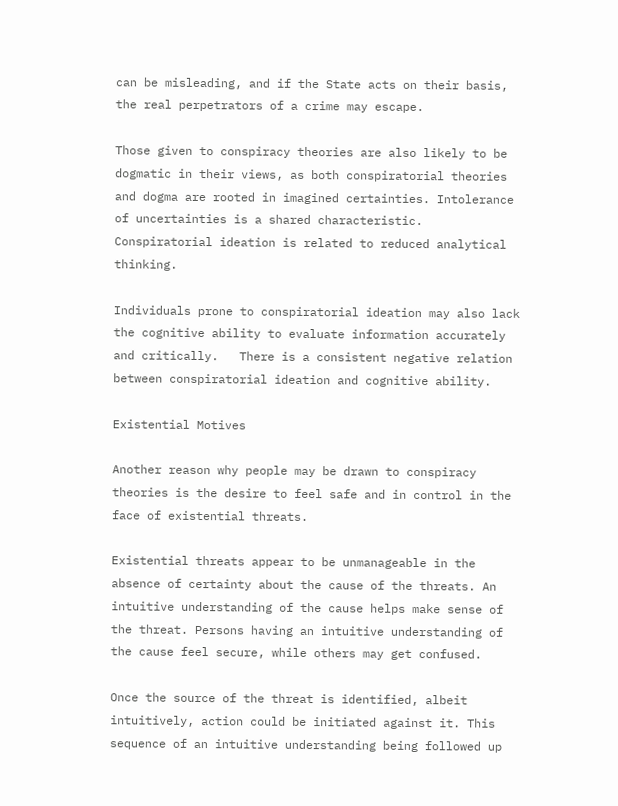can be misleading, and if the State acts on their basis, the real perpetrators of a crime may escape.

Those given to conspiracy theories are also likely to be dogmatic in their views, as both conspiratorial theories and dogma are rooted in imagined certainties. Intolerance of uncertainties is a shared characteristic. Conspiratorial ideation is related to reduced analytical thinking.

Individuals prone to conspiratorial ideation may also lack the cognitive ability to evaluate information accurately and critically.   There is a consistent negative relation between conspiratorial ideation and cognitive ability.

Existential Motives

Another reason why people may be drawn to conspiracy theories is the desire to feel safe and in control in the face of existential threats.

Existential threats appear to be unmanageable in the absence of certainty about the cause of the threats. An intuitive understanding of the cause helps make sense of the threat. Persons having an intuitive understanding of the cause feel secure, while others may get confused.

Once the source of the threat is identified, albeit intuitively, action could be initiated against it. This sequence of an intuitive understanding being followed up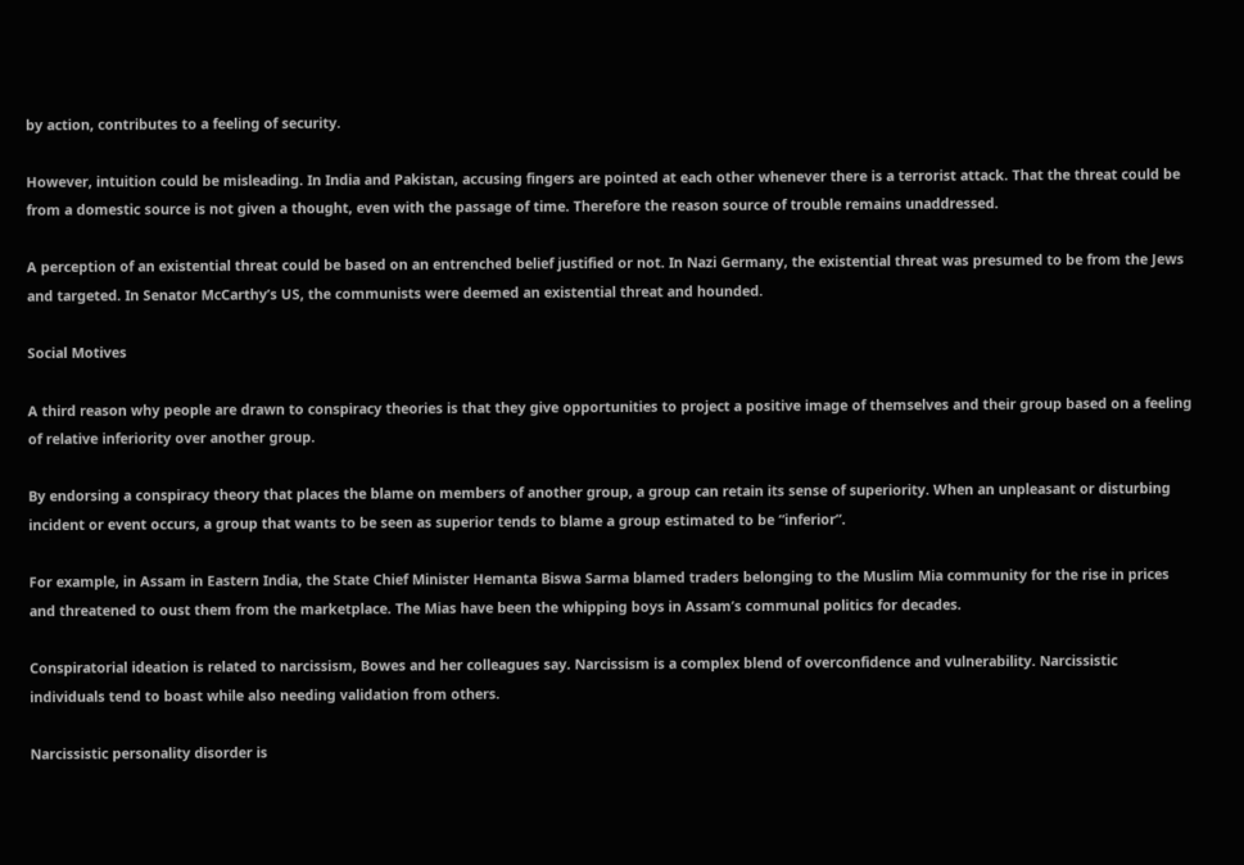by action, contributes to a feeling of security.

However, intuition could be misleading. In India and Pakistan, accusing fingers are pointed at each other whenever there is a terrorist attack. That the threat could be from a domestic source is not given a thought, even with the passage of time. Therefore the reason source of trouble remains unaddressed.

A perception of an existential threat could be based on an entrenched belief justified or not. In Nazi Germany, the existential threat was presumed to be from the Jews and targeted. In Senator McCarthy’s US, the communists were deemed an existential threat and hounded.

Social Motives

A third reason why people are drawn to conspiracy theories is that they give opportunities to project a positive image of themselves and their group based on a feeling of relative inferiority over another group.

By endorsing a conspiracy theory that places the blame on members of another group, a group can retain its sense of superiority. When an unpleasant or disturbing incident or event occurs, a group that wants to be seen as superior tends to blame a group estimated to be “inferior”.

For example, in Assam in Eastern India, the State Chief Minister Hemanta Biswa Sarma blamed traders belonging to the Muslim Mia community for the rise in prices and threatened to oust them from the marketplace. The Mias have been the whipping boys in Assam’s communal politics for decades.

Conspiratorial ideation is related to narcissism, Bowes and her colleagues say. Narcissism is a complex blend of overconfidence and vulnerability. Narcissistic individuals tend to boast while also needing validation from others.

Narcissistic personality disorder is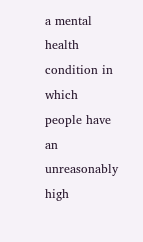a mental health condition in which people have an unreasonably high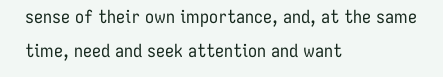sense of their own importance, and, at the same time, need and seek attention and want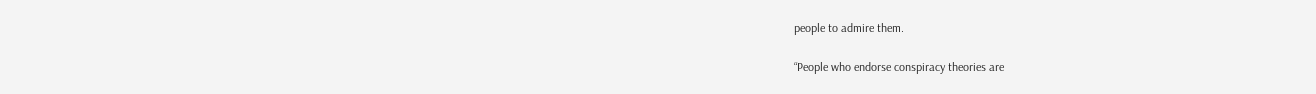people to admire them.

“People who endorse conspiracy theories are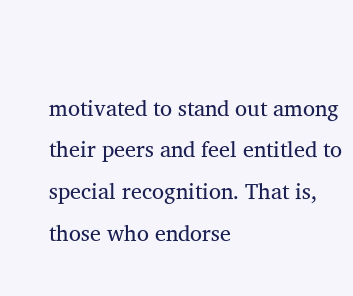motivated to stand out among their peers and feel entitled to special recognition. That is, those who endorse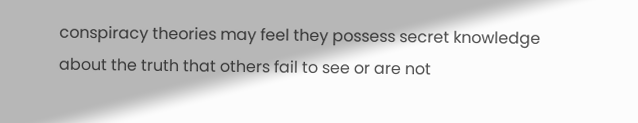conspiracy theories may feel they possess secret knowledge about the truth that others fail to see or are not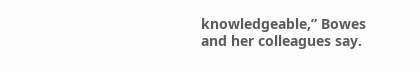knowledgeable,” Bowes and her colleagues say.